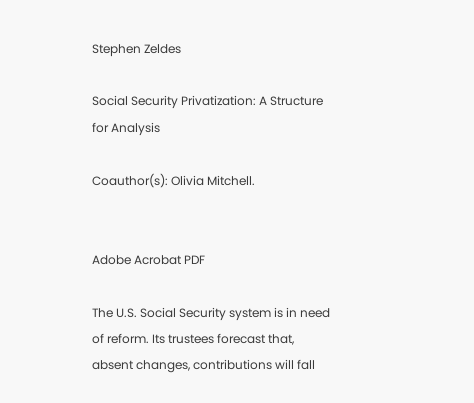Stephen Zeldes

Social Security Privatization: A Structure for Analysis

Coauthor(s): Olivia Mitchell.


Adobe Acrobat PDF

The U.S. Social Security system is in need of reform. Its trustees forecast that, absent changes, contributions will fall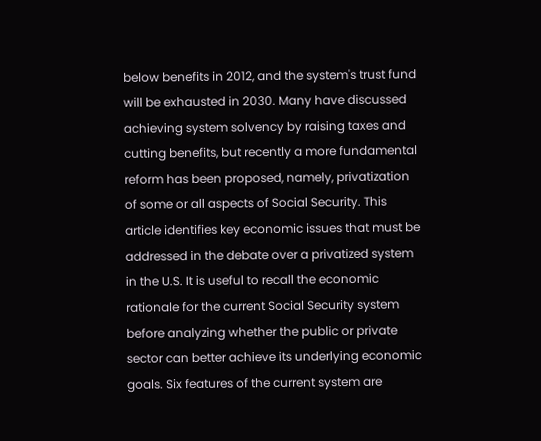below benefits in 2012, and the system's trust fund will be exhausted in 2030. Many have discussed achieving system solvency by raising taxes and cutting benefits, but recently a more fundamental reform has been proposed, namely, privatization of some or all aspects of Social Security. This article identifies key economic issues that must be addressed in the debate over a privatized system in the U.S. It is useful to recall the economic rationale for the current Social Security system before analyzing whether the public or private sector can better achieve its underlying economic goals. Six features of the current system are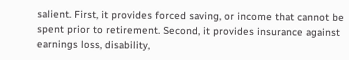salient. First, it provides forced saving, or income that cannot be spent prior to retirement. Second, it provides insurance against earnings loss, disability,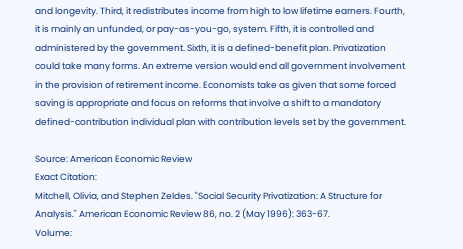and longevity. Third, it redistributes income from high to low lifetime earners. Fourth, it is mainly an unfunded, or pay-as-you-go, system. Fifth, it is controlled and administered by the government. Sixth, it is a defined-benefit plan. Privatization could take many forms. An extreme version would end all government involvement in the provision of retirement income. Economists take as given that some forced saving is appropriate and focus on reforms that involve a shift to a mandatory defined-contribution individual plan with contribution levels set by the government.

Source: American Economic Review
Exact Citation:
Mitchell, Olivia, and Stephen Zeldes. "Social Security Privatization: A Structure for Analysis." American Economic Review 86, no. 2 (May 1996): 363-67.
Volume: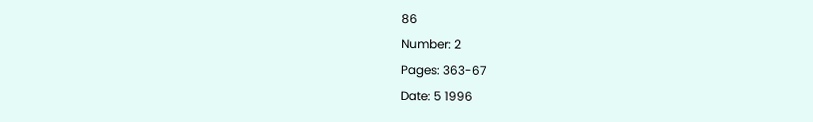86
Number: 2
Pages: 363-67
Date: 5 1996